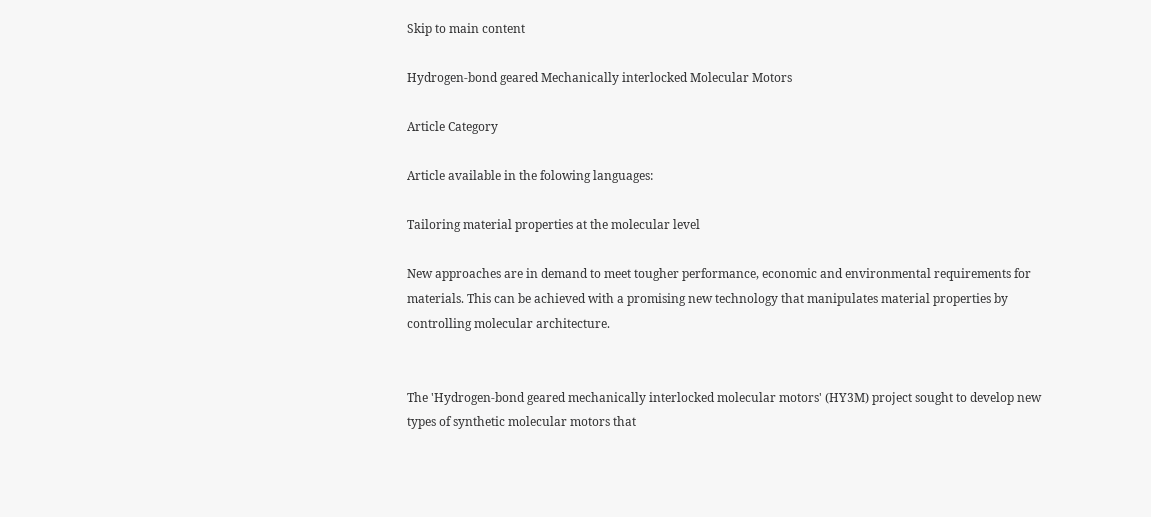Skip to main content

Hydrogen-bond geared Mechanically interlocked Molecular Motors

Article Category

Article available in the folowing languages:

Tailoring material properties at the molecular level

New approaches are in demand to meet tougher performance, economic and environmental requirements for materials. This can be achieved with a promising new technology that manipulates material properties by controlling molecular architecture.


The 'Hydrogen-bond geared mechanically interlocked molecular motors' (HY3M) project sought to develop new types of synthetic molecular motors that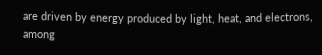are driven by energy produced by light, heat, and electrons, among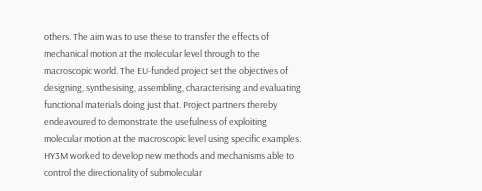others. The aim was to use these to transfer the effects of mechanical motion at the molecular level through to the macroscopic world. The EU-funded project set the objectives of designing, synthesising, assembling, characterising and evaluating functional materials doing just that. Project partners thereby endeavoured to demonstrate the usefulness of exploiting molecular motion at the macroscopic level using specific examples. HY3M worked to develop new methods and mechanisms able to control the directionality of submolecular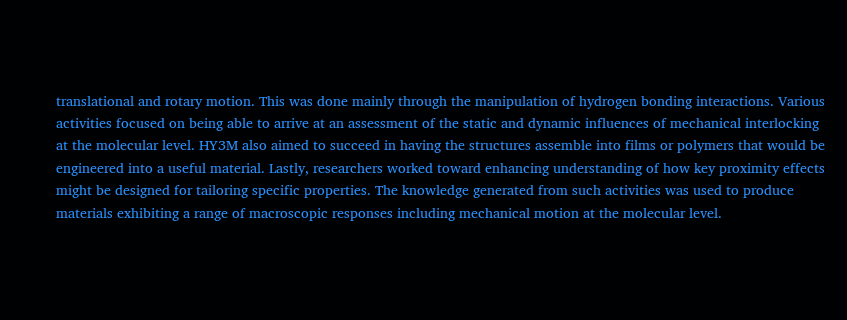translational and rotary motion. This was done mainly through the manipulation of hydrogen bonding interactions. Various activities focused on being able to arrive at an assessment of the static and dynamic influences of mechanical interlocking at the molecular level. HY3M also aimed to succeed in having the structures assemble into films or polymers that would be engineered into a useful material. Lastly, researchers worked toward enhancing understanding of how key proximity effects might be designed for tailoring specific properties. The knowledge generated from such activities was used to produce materials exhibiting a range of macroscopic responses including mechanical motion at the molecular level.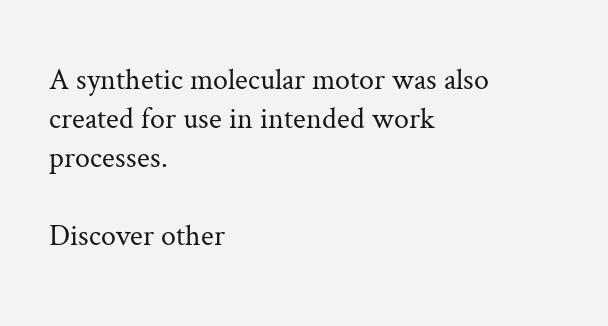A synthetic molecular motor was also created for use in intended work processes.

Discover other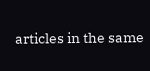articles in the same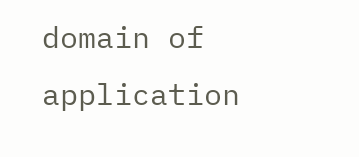domain of application